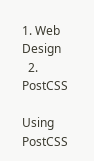1. Web Design
  2. PostCSS

Using PostCSS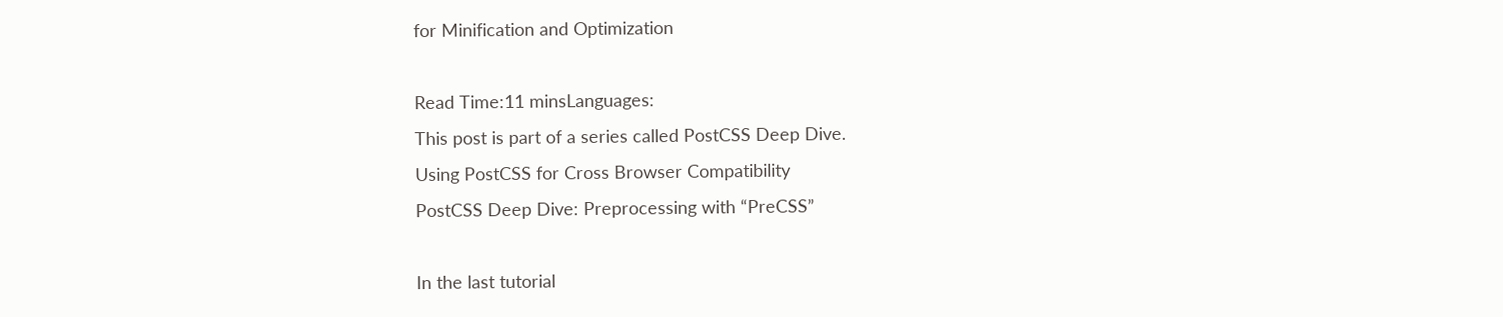for Minification and Optimization

Read Time:11 minsLanguages:
This post is part of a series called PostCSS Deep Dive.
Using PostCSS for Cross Browser Compatibility
PostCSS Deep Dive: Preprocessing with “PreCSS”

In the last tutorial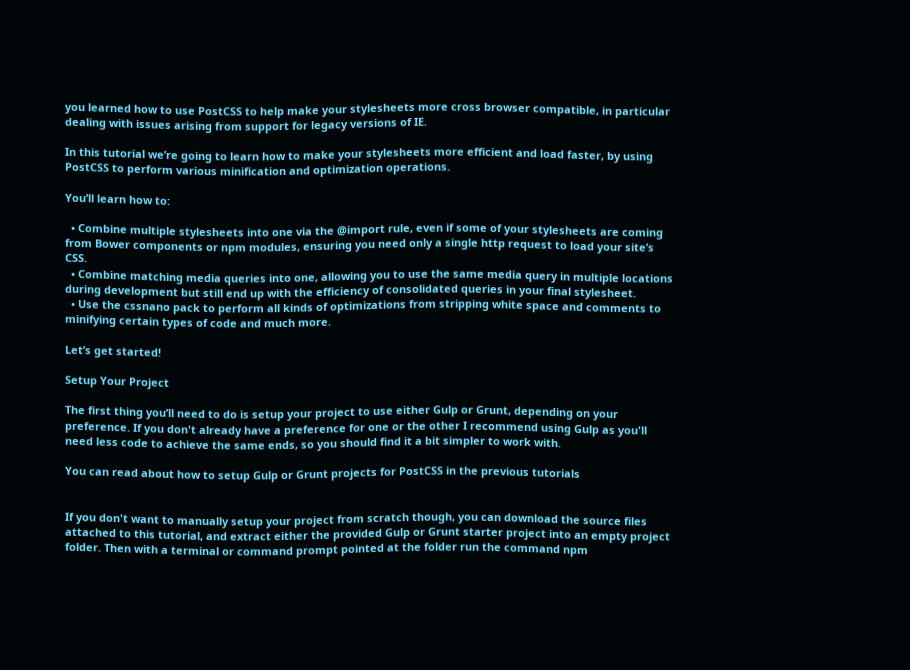you learned how to use PostCSS to help make your stylesheets more cross browser compatible, in particular dealing with issues arising from support for legacy versions of IE.

In this tutorial we’re going to learn how to make your stylesheets more efficient and load faster, by using PostCSS to perform various minification and optimization operations.

You’ll learn how to:

  • Combine multiple stylesheets into one via the @import rule, even if some of your stylesheets are coming from Bower components or npm modules, ensuring you need only a single http request to load your site’s CSS.
  • Combine matching media queries into one, allowing you to use the same media query in multiple locations during development but still end up with the efficiency of consolidated queries in your final stylesheet.
  • Use the cssnano pack to perform all kinds of optimizations from stripping white space and comments to minifying certain types of code and much more.

Let’s get started!

Setup Your Project

The first thing you’ll need to do is setup your project to use either Gulp or Grunt, depending on your preference. If you don't already have a preference for one or the other I recommend using Gulp as you'll need less code to achieve the same ends, so you should find it a bit simpler to work with.

You can read about how to setup Gulp or Grunt projects for PostCSS in the previous tutorials


If you don't want to manually setup your project from scratch though, you can download the source files attached to this tutorial, and extract either the provided Gulp or Grunt starter project into an empty project folder. Then with a terminal or command prompt pointed at the folder run the command npm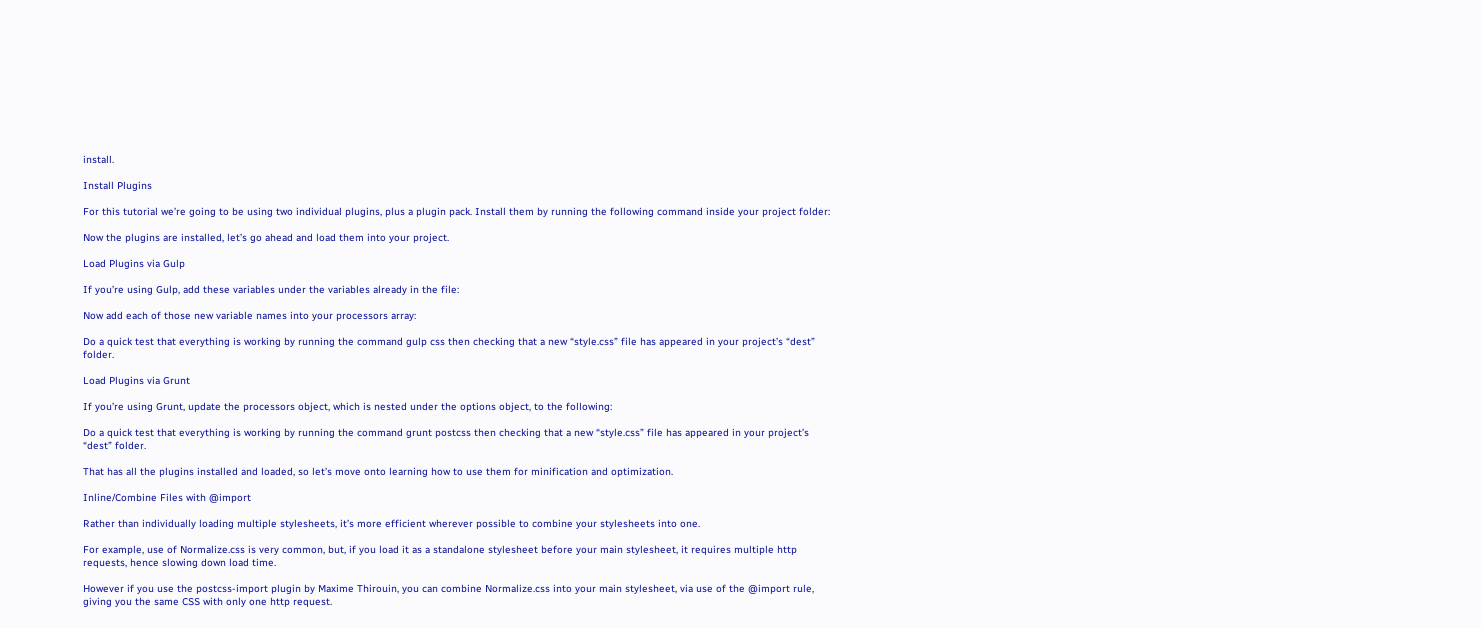install.

Install Plugins

For this tutorial we’re going to be using two individual plugins, plus a plugin pack. Install them by running the following command inside your project folder:

Now the plugins are installed, let’s go ahead and load them into your project.

Load Plugins via Gulp

If you’re using Gulp, add these variables under the variables already in the file:

Now add each of those new variable names into your processors array:

Do a quick test that everything is working by running the command gulp css then checking that a new “style.css” file has appeared in your project’s “dest” folder.

Load Plugins via Grunt

If you’re using Grunt, update the processors object, which is nested under the options object, to the following:

Do a quick test that everything is working by running the command grunt postcss then checking that a new “style.css” file has appeared in your project’s “dest” folder.

That has all the plugins installed and loaded, so let’s move onto learning how to use them for minification and optimization.

Inline/Combine Files with @import

Rather than individually loading multiple stylesheets, it’s more efficient wherever possible to combine your stylesheets into one.

For example, use of Normalize.css is very common, but, if you load it as a standalone stylesheet before your main stylesheet, it requires multiple http requests, hence slowing down load time.

However if you use the postcss-import plugin by Maxime Thirouin, you can combine Normalize.css into your main stylesheet, via use of the @import rule, giving you the same CSS with only one http request.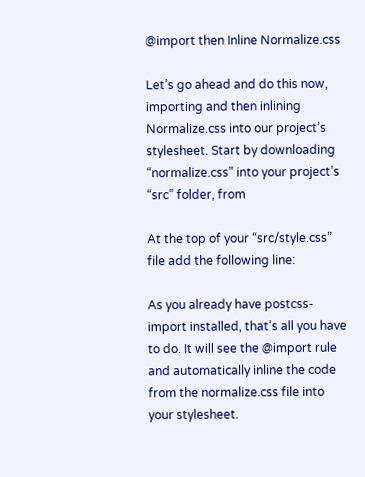@import then Inline Normalize.css

Let’s go ahead and do this now, importing and then inlining Normalize.css into our project’s stylesheet. Start by downloading “normalize.css” into your project’s “src” folder, from

At the top of your “src/style.css” file add the following line:

As you already have postcss-import installed, that’s all you have to do. It will see the @import rule and automatically inline the code from the normalize.css file into your stylesheet.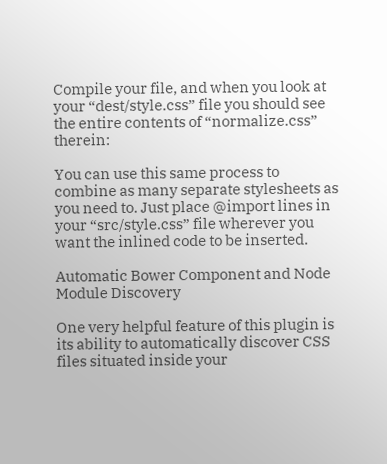Compile your file, and when you look at your “dest/style.css” file you should see the entire contents of “normalize.css” therein:

You can use this same process to combine as many separate stylesheets as you need to. Just place @import lines in your “src/style.css” file wherever you want the inlined code to be inserted.

Automatic Bower Component and Node Module Discovery

One very helpful feature of this plugin is its ability to automatically discover CSS files situated inside your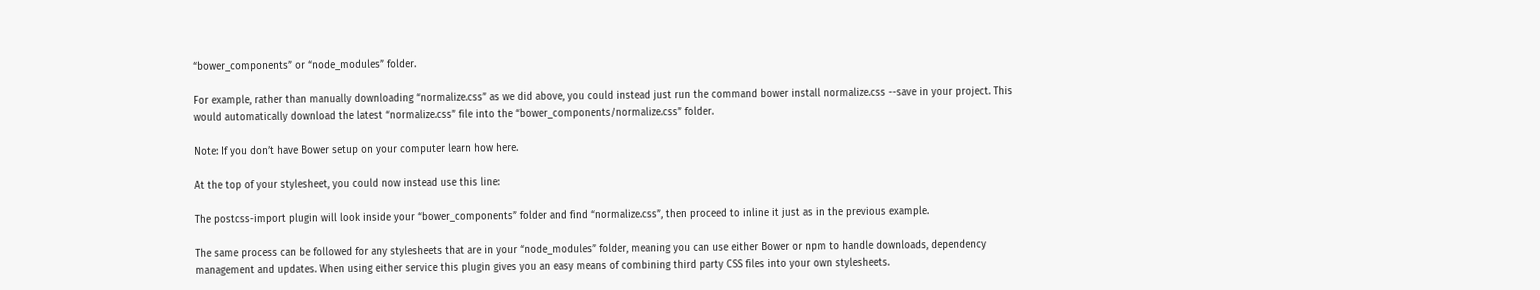“bower_components” or “node_modules” folder.

For example, rather than manually downloading “normalize.css” as we did above, you could instead just run the command bower install normalize.css --save in your project. This would automatically download the latest “normalize.css” file into the “bower_components/normalize.css” folder.

Note: If you don’t have Bower setup on your computer learn how here.

At the top of your stylesheet, you could now instead use this line:

The postcss-import plugin will look inside your “bower_components” folder and find “normalize.css”, then proceed to inline it just as in the previous example.

The same process can be followed for any stylesheets that are in your “node_modules” folder, meaning you can use either Bower or npm to handle downloads, dependency management and updates. When using either service this plugin gives you an easy means of combining third party CSS files into your own stylesheets.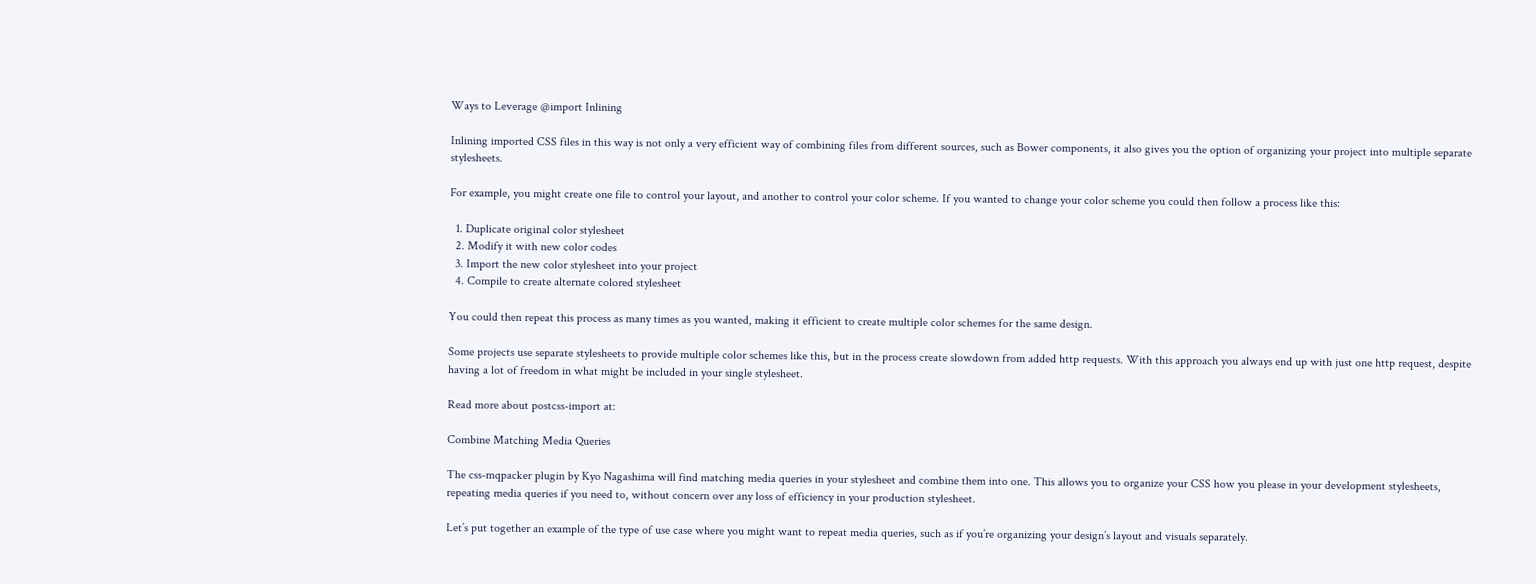Ways to Leverage @import Inlining

Inlining imported CSS files in this way is not only a very efficient way of combining files from different sources, such as Bower components, it also gives you the option of organizing your project into multiple separate stylesheets.

For example, you might create one file to control your layout, and another to control your color scheme. If you wanted to change your color scheme you could then follow a process like this:

  1. Duplicate original color stylesheet
  2. Modify it with new color codes
  3. Import the new color stylesheet into your project
  4. Compile to create alternate colored stylesheet

You could then repeat this process as many times as you wanted, making it efficient to create multiple color schemes for the same design.

Some projects use separate stylesheets to provide multiple color schemes like this, but in the process create slowdown from added http requests. With this approach you always end up with just one http request, despite having a lot of freedom in what might be included in your single stylesheet.

Read more about postcss-import at:

Combine Matching Media Queries

The css-mqpacker plugin by Kyo Nagashima will find matching media queries in your stylesheet and combine them into one. This allows you to organize your CSS how you please in your development stylesheets, repeating media queries if you need to, without concern over any loss of efficiency in your production stylesheet.

Let’s put together an example of the type of use case where you might want to repeat media queries, such as if you’re organizing your design’s layout and visuals separately.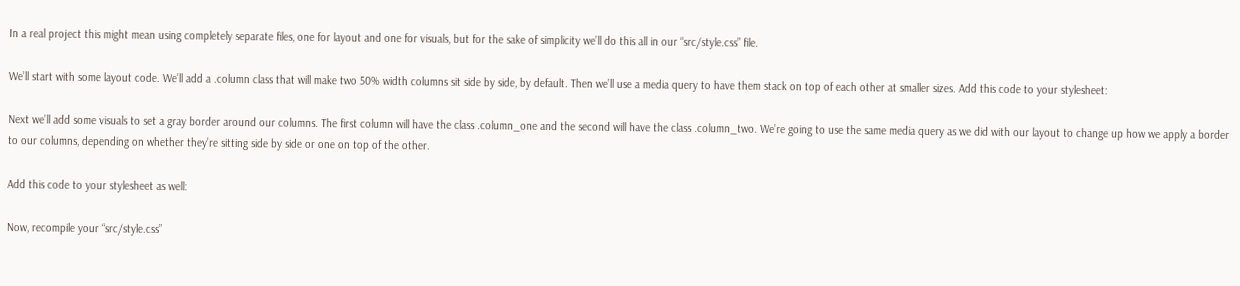In a real project this might mean using completely separate files, one for layout and one for visuals, but for the sake of simplicity we’ll do this all in our “src/style.css” file.

We’ll start with some layout code. We’ll add a .column class that will make two 50% width columns sit side by side, by default. Then we’ll use a media query to have them stack on top of each other at smaller sizes. Add this code to your stylesheet:

Next we’ll add some visuals to set a gray border around our columns. The first column will have the class .column_one and the second will have the class .column_two. We’re going to use the same media query as we did with our layout to change up how we apply a border to our columns, depending on whether they’re sitting side by side or one on top of the other.

Add this code to your stylesheet as well:

Now, recompile your “src/style.css”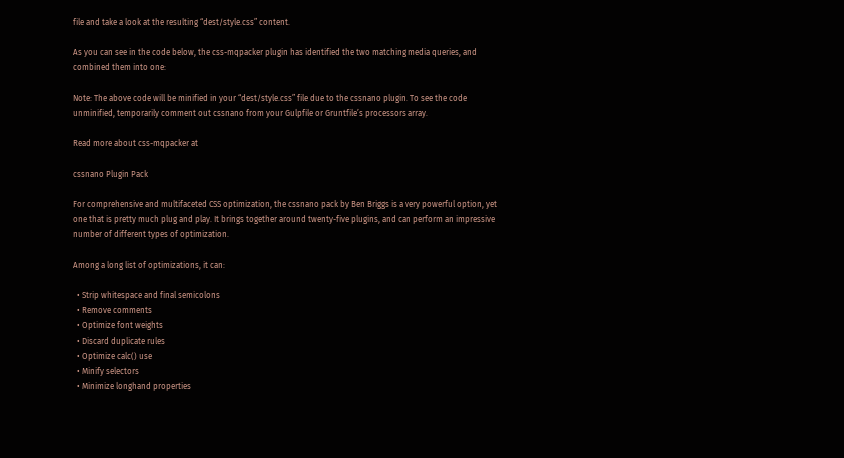file and take a look at the resulting “dest/style.css” content.

As you can see in the code below, the css-mqpacker plugin has identified the two matching media queries, and combined them into one:

Note: The above code will be minified in your “dest/style.css” file due to the cssnano plugin. To see the code unminified, temporarily comment out cssnano from your Gulpfile or Gruntfile’s processors array.

Read more about css-mqpacker at

cssnano Plugin Pack

For comprehensive and multifaceted CSS optimization, the cssnano pack by Ben Briggs is a very powerful option, yet one that is pretty much plug and play. It brings together around twenty-five plugins, and can perform an impressive number of different types of optimization.

Among a long list of optimizations, it can:

  • Strip whitespace and final semicolons
  • Remove comments
  • Optimize font weights
  • Discard duplicate rules
  • Optimize calc() use
  • Minify selectors
  • Minimize longhand properties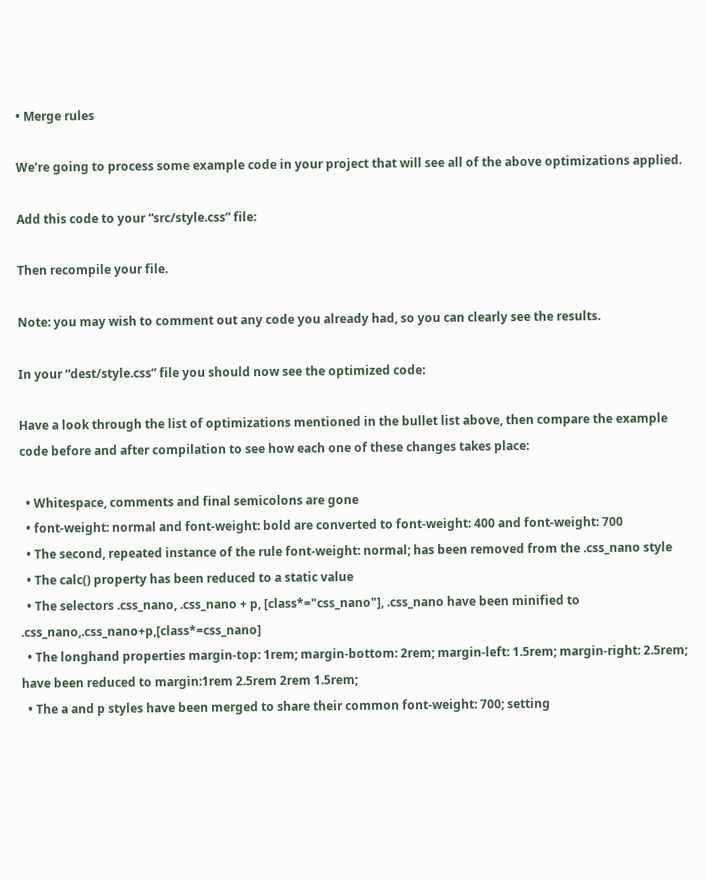• Merge rules

We’re going to process some example code in your project that will see all of the above optimizations applied.

Add this code to your “src/style.css” file:

Then recompile your file.

Note: you may wish to comment out any code you already had, so you can clearly see the results.

In your “dest/style.css” file you should now see the optimized code:

Have a look through the list of optimizations mentioned in the bullet list above, then compare the example code before and after compilation to see how each one of these changes takes place:

  • Whitespace, comments and final semicolons are gone
  • font-weight: normal and font-weight: bold are converted to font-weight: 400 and font-weight: 700
  • The second, repeated instance of the rule font-weight: normal; has been removed from the .css_nano style
  • The calc() property has been reduced to a static value
  • The selectors .css_nano, .css_nano + p, [class*="css_nano"], .css_nano have been minified to .css_nano,.css_nano+p,[class*=css_nano]
  • The longhand properties margin-top: 1rem; margin-bottom: 2rem; margin-left: 1.5rem; margin-right: 2.5rem; have been reduced to margin:1rem 2.5rem 2rem 1.5rem;
  • The a and p styles have been merged to share their common font-weight: 700; setting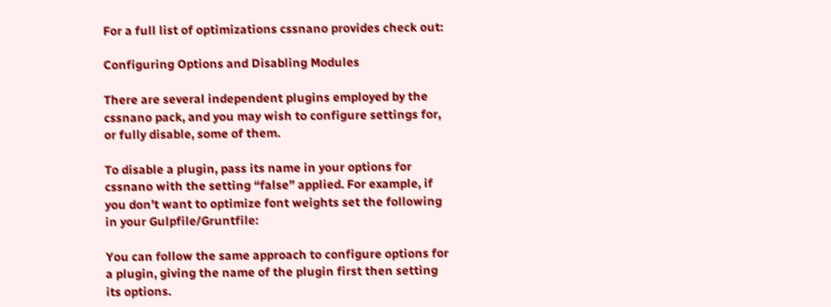For a full list of optimizations cssnano provides check out:

Configuring Options and Disabling Modules

There are several independent plugins employed by the cssnano pack, and you may wish to configure settings for, or fully disable, some of them.

To disable a plugin, pass its name in your options for cssnano with the setting “false” applied. For example, if you don’t want to optimize font weights set the following in your Gulpfile/Gruntfile:

You can follow the same approach to configure options for a plugin, giving the name of the plugin first then setting its options.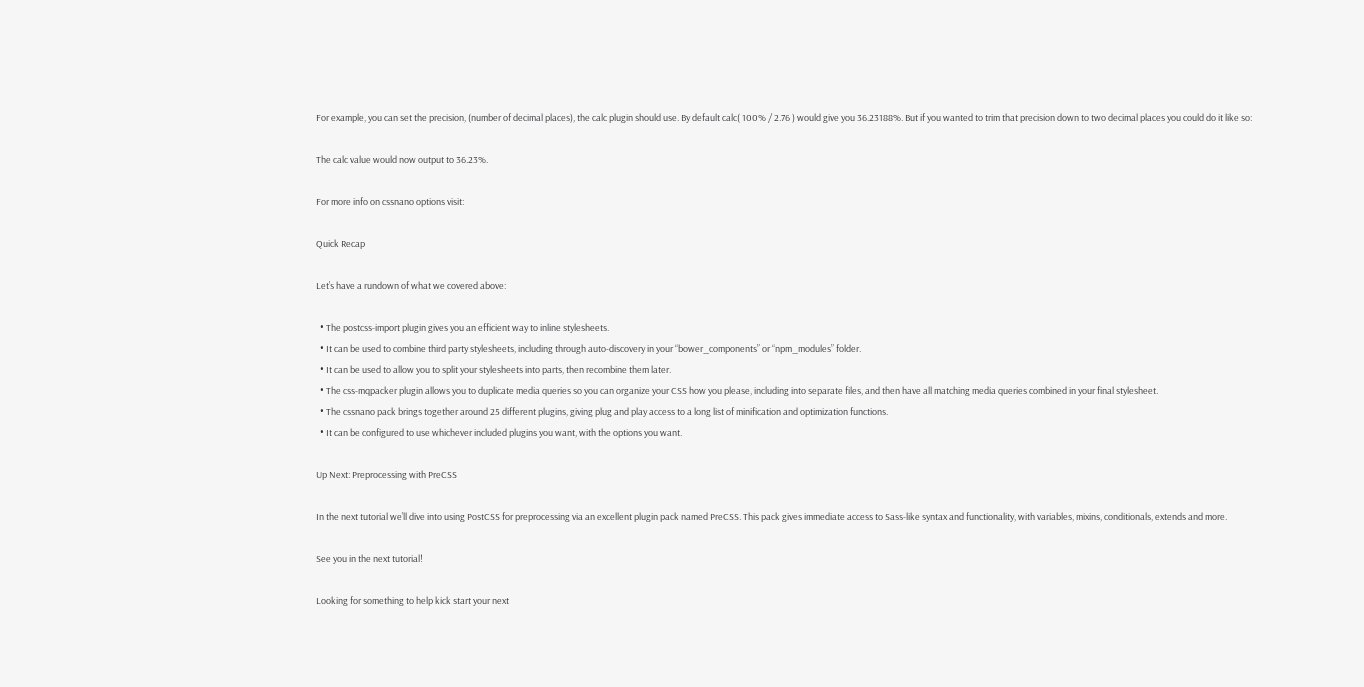For example, you can set the precision, (number of decimal places), the calc plugin should use. By default calc( 100% / 2.76 ) would give you 36.23188%. But if you wanted to trim that precision down to two decimal places you could do it like so:

The calc value would now output to 36.23%.

For more info on cssnano options visit:

Quick Recap

Let’s have a rundown of what we covered above:

  • The postcss-import plugin gives you an efficient way to inline stylesheets.
  • It can be used to combine third party stylesheets, including through auto-discovery in your “bower_components” or “npm_modules” folder.
  • It can be used to allow you to split your stylesheets into parts, then recombine them later.
  • The css-mqpacker plugin allows you to duplicate media queries so you can organize your CSS how you please, including into separate files, and then have all matching media queries combined in your final stylesheet.
  • The cssnano pack brings together around 25 different plugins, giving plug and play access to a long list of minification and optimization functions.
  • It can be configured to use whichever included plugins you want, with the options you want.

Up Next: Preprocessing with PreCSS

In the next tutorial we’ll dive into using PostCSS for preprocessing via an excellent plugin pack named PreCSS. This pack gives immediate access to Sass-like syntax and functionality, with variables, mixins, conditionals, extends and more.

See you in the next tutorial!

Looking for something to help kick start your next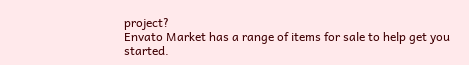project?
Envato Market has a range of items for sale to help get you started.